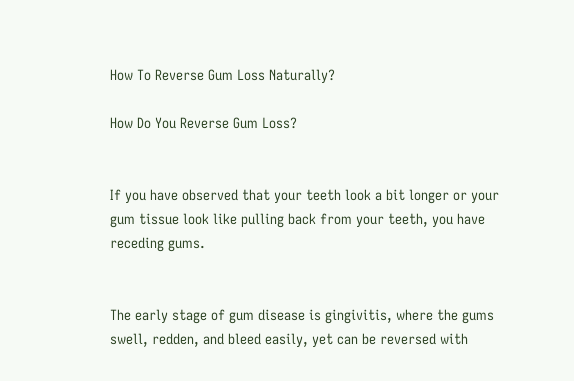How To Reverse Gum Loss Naturally?

How Do You Reverse Gum Loss?


If you have observed that your teeth look a bit longer or your gum tissue look like pulling back from your teeth, you have receding gums.


The early stage of gum disease is gingivitis, where the gums swell, redden, and bleed easily, yet can be reversed with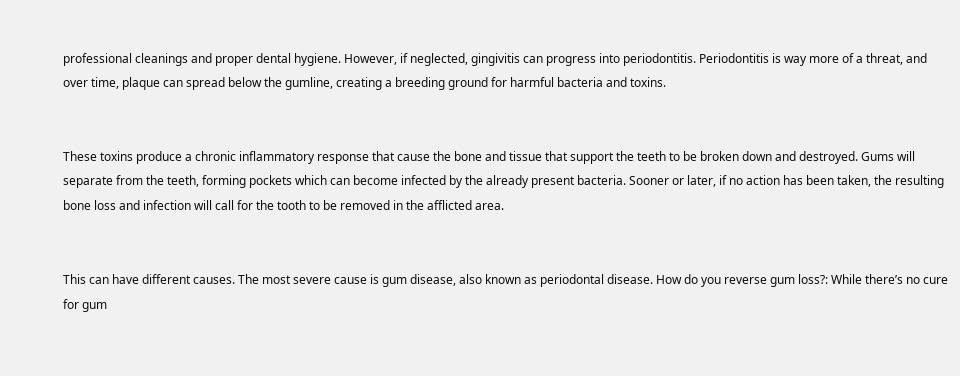professional cleanings and proper dental hygiene. However, if neglected, gingivitis can progress into periodontitis. Periodontitis is way more of a threat, and over time, plaque can spread below the gumline, creating a breeding ground for harmful bacteria and toxins.


These toxins produce a chronic inflammatory response that cause the bone and tissue that support the teeth to be broken down and destroyed. Gums will separate from the teeth, forming pockets which can become infected by the already present bacteria. Sooner or later, if no action has been taken, the resulting bone loss and infection will call for the tooth to be removed in the afflicted area.


This can have different causes. The most severe cause is gum disease, also known as periodontal disease. How do you reverse gum loss?: While there’s no cure for gum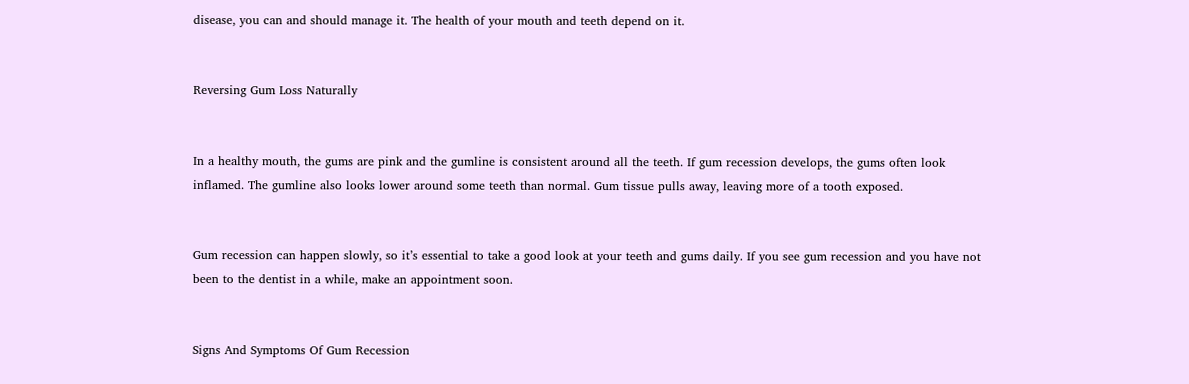disease, you can and should manage it. The health of your mouth and teeth depend on it.


Reversing Gum Loss Naturally


In a healthy mouth, the gums are pink and the gumline is consistent around all the teeth. If gum recession develops, the gums often look inflamed. The gumline also looks lower around some teeth than normal. Gum tissue pulls away, leaving more of a tooth exposed.


Gum recession can happen slowly, so it’s essential to take a good look at your teeth and gums daily. If you see gum recession and you have not been to the dentist in a while, make an appointment soon.


Signs And Symptoms Of Gum Recession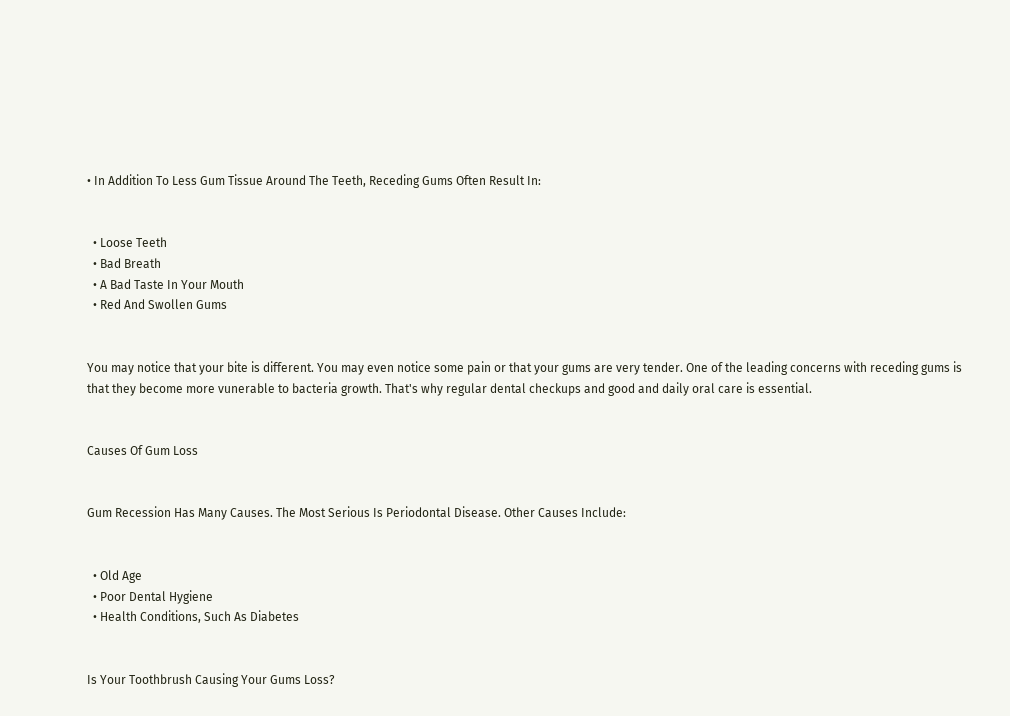• In Addition To Less Gum Tissue Around The Teeth, Receding Gums Often Result In:


  • Loose Teeth
  • Bad Breath
  • A Bad Taste In Your Mouth
  • Red And Swollen Gums


You may notice that your bite is different. You may even notice some pain or that your gums are very tender. One of the leading concerns with receding gums is that they become more vunerable to bacteria growth. That's why regular dental checkups and good and daily oral care is essential.


Causes Of Gum Loss


Gum Recession Has Many Causes. The Most Serious Is Periodontal Disease. Other Causes Include:


  • Old Age
  • Poor Dental Hygiene
  • Health Conditions, Such As Diabetes


Is Your Toothbrush Causing Your Gums Loss?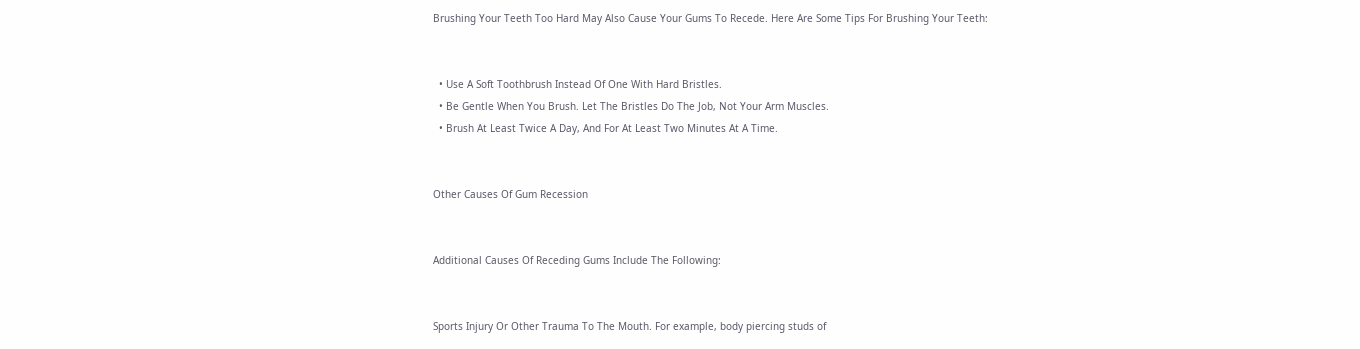Brushing Your Teeth Too Hard May Also Cause Your Gums To Recede. Here Are Some Tips For Brushing Your Teeth:


  • Use A Soft Toothbrush Instead Of One With Hard Bristles.
  • Be Gentle When You Brush. Let The Bristles Do The Job, Not Your Arm Muscles.
  • Brush At Least Twice A Day, And For At Least Two Minutes At A Time.


Other Causes Of Gum Recession


Additional Causes Of Receding Gums Include The Following:


Sports Injury Or Other Trauma To The Mouth. For example, body piercing studs of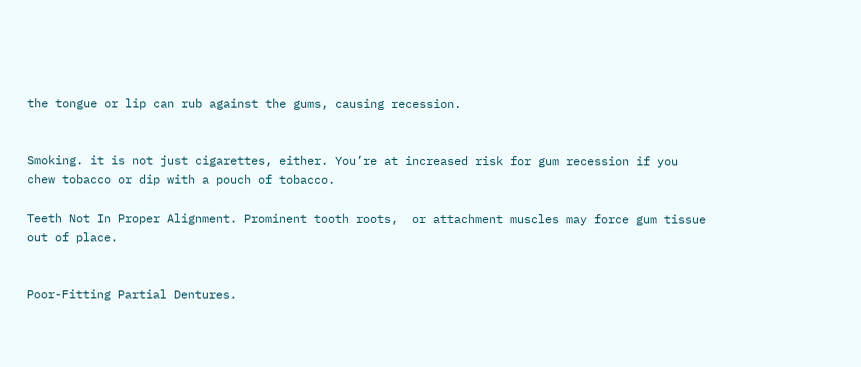the tongue or lip can rub against the gums, causing recession.


Smoking. it is not just cigarettes, either. You’re at increased risk for gum recession if you chew tobacco or dip with a pouch of tobacco.

Teeth Not In Proper Alignment. Prominent tooth roots,  or attachment muscles may force gum tissue out of place.


Poor-Fitting Partial Dentures.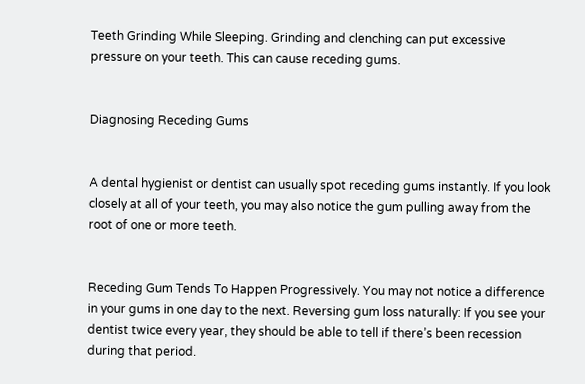Teeth Grinding While Sleeping. Grinding and clenching can put excessive pressure on your teeth. This can cause receding gums.


Diagnosing Receding Gums


A dental hygienist or dentist can usually spot receding gums instantly. If you look closely at all of your teeth, you may also notice the gum pulling away from the root of one or more teeth.


Receding Gum Tends To Happen Progressively. You may not notice a difference in your gums in one day to the next. Reversing gum loss naturally: If you see your dentist twice every year, they should be able to tell if there’s been recession during that period.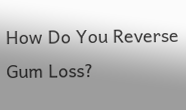How Do You Reverse Gum Loss?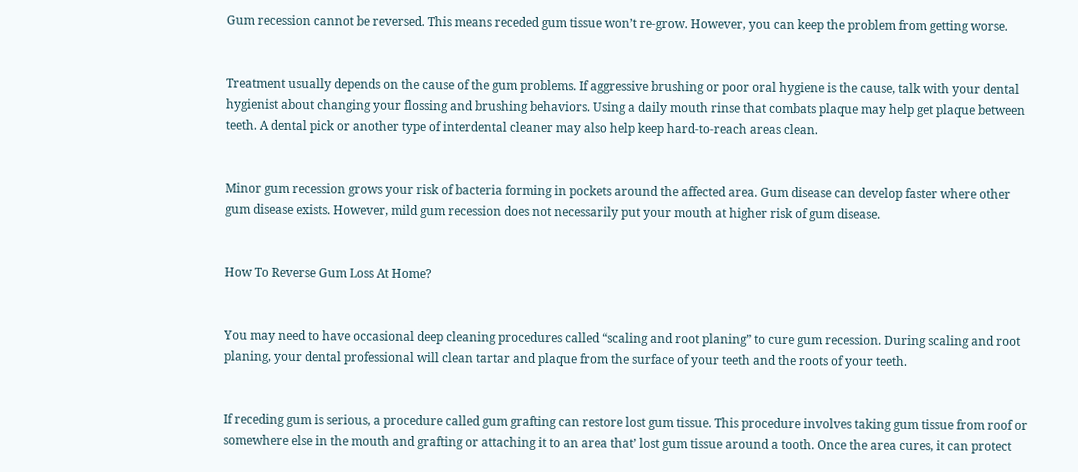Gum recession cannot be reversed. This means receded gum tissue won’t re-grow. However, you can keep the problem from getting worse.


Treatment usually depends on the cause of the gum problems. If aggressive brushing or poor oral hygiene is the cause, talk with your dental hygienist about changing your flossing and brushing behaviors. Using a daily mouth rinse that combats plaque may help get plaque between teeth. A dental pick or another type of interdental cleaner may also help keep hard-to-reach areas clean.


Minor gum recession grows your risk of bacteria forming in pockets around the affected area. Gum disease can develop faster where other gum disease exists. However, mild gum recession does not necessarily put your mouth at higher risk of gum disease.


How To Reverse Gum Loss At Home?


You may need to have occasional deep cleaning procedures called “scaling and root planing” to cure gum recession. During scaling and root planing, your dental professional will clean tartar and plaque from the surface of your teeth and the roots of your teeth.


If receding gum is serious, a procedure called gum grafting can restore lost gum tissue. This procedure involves taking gum tissue from roof or somewhere else in the mouth and grafting or attaching it to an area that’ lost gum tissue around a tooth. Once the area cures, it can protect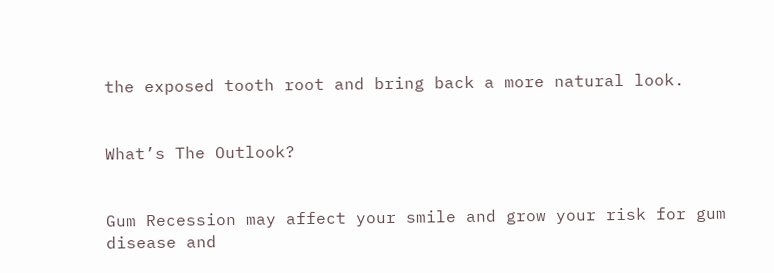the exposed tooth root and bring back a more natural look.


What’s The Outlook?


Gum Recession may affect your smile and grow your risk for gum disease and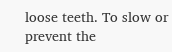loose teeth. To slow or prevent the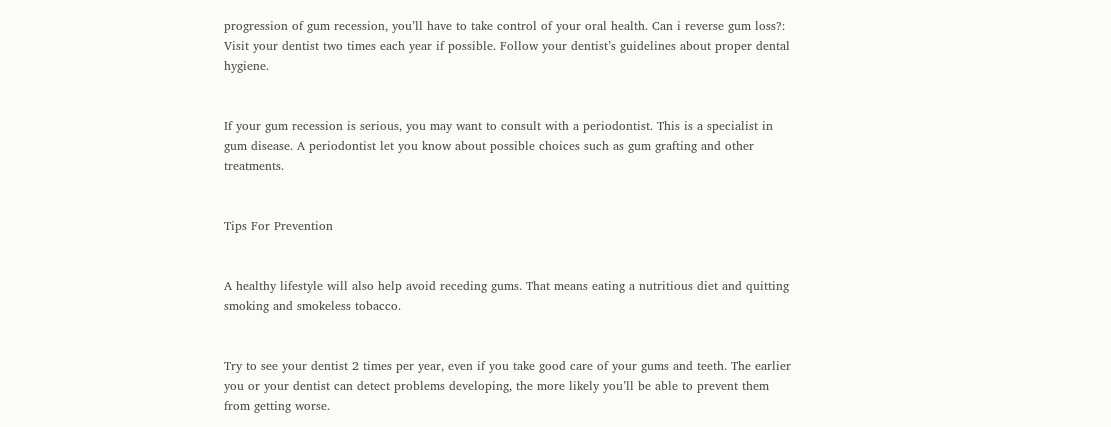progression of gum recession, you’ll have to take control of your oral health. Can i reverse gum loss?:  Visit your dentist two times each year if possible. Follow your dentist’s guidelines about proper dental hygiene.


If your gum recession is serious, you may want to consult with a periodontist. This is a specialist in gum disease. A periodontist let you know about possible choices such as gum grafting and other treatments.


Tips For Prevention


A healthy lifestyle will also help avoid receding gums. That means eating a nutritious diet and quitting smoking and smokeless tobacco.


Try to see your dentist 2 times per year, even if you take good care of your gums and teeth. The earlier you or your dentist can detect problems developing, the more likely you’ll be able to prevent them from getting worse.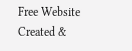Free Website Created &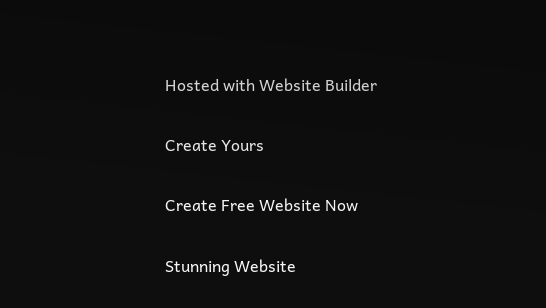Hosted with Website Builder

Create Yours

Create Free Website Now

Stunning Website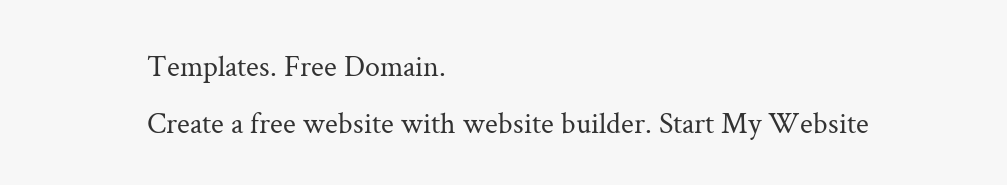Templates. Free Domain.
Create a free website with website builder. Start My Website